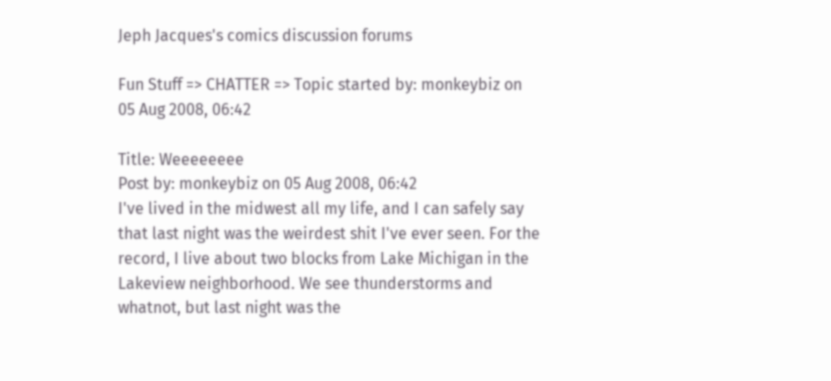Jeph Jacques's comics discussion forums

Fun Stuff => CHATTER => Topic started by: monkeybiz on 05 Aug 2008, 06:42

Title: Weeeeeeee
Post by: monkeybiz on 05 Aug 2008, 06:42
I've lived in the midwest all my life, and I can safely say that last night was the weirdest shit I've ever seen. For the record, I live about two blocks from Lake Michigan in the Lakeview neighborhood. We see thunderstorms and whatnot, but last night was the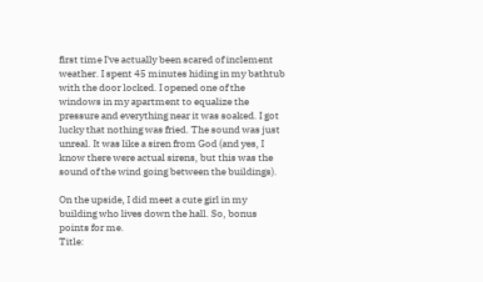first time I've actually been scared of inclement weather. I spent 45 minutes hiding in my bathtub with the door locked. I opened one of the windows in my apartment to equalize the pressure and everything near it was soaked. I got lucky that nothing was fried. The sound was just unreal. It was like a siren from God (and yes, I know there were actual sirens, but this was the sound of the wind going between the buildings).

On the upside, I did meet a cute girl in my building who lives down the hall. So, bonus points for me.
Title: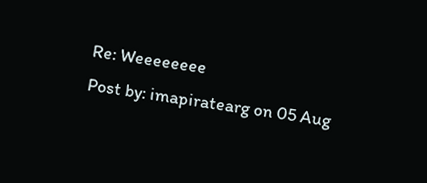Re: Weeeeeeee
Post by: imapiratearg on 05 Aug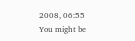2008, 06:55
You might be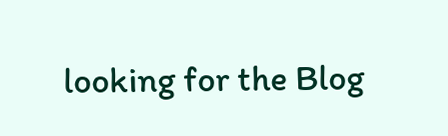looking for the Blog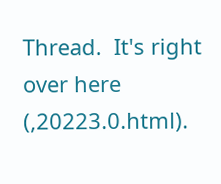Thread.  It's right over here (,20223.0.html).